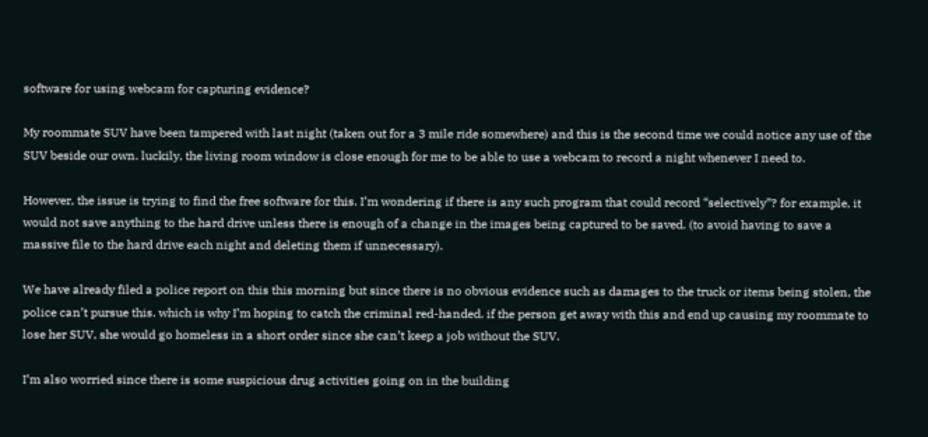software for using webcam for capturing evidence?

My roommate SUV have been tampered with last night (taken out for a 3 mile ride somewhere) and this is the second time we could notice any use of the SUV beside our own. luckily, the living room window is close enough for me to be able to use a webcam to record a night whenever I need to.

However, the issue is trying to find the free software for this. I’m wondering if there is any such program that could record “selectively”? for example, it would not save anything to the hard drive unless there is enough of a change in the images being captured to be saved. (to avoid having to save a massive file to the hard drive each night and deleting them if unnecessary).

We have already filed a police report on this this morning but since there is no obvious evidence such as damages to the truck or items being stolen, the police can’t pursue this. which is why I’m hoping to catch the criminal red-handed. if the person get away with this and end up causing my roommate to lose her SUV, she would go homeless in a short order since she can’t keep a job without the SUV.

I’m also worried since there is some suspicious drug activities going on in the building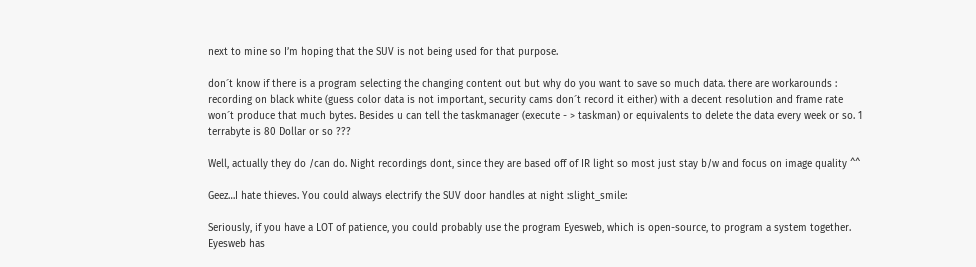next to mine so I’m hoping that the SUV is not being used for that purpose.

don´t know if there is a program selecting the changing content out but why do you want to save so much data. there are workarounds :
recording on black white (guess color data is not important, security cams don´t record it either) with a decent resolution and frame rate won´t produce that much bytes. Besides u can tell the taskmanager (execute - > taskman) or equivalents to delete the data every week or so. 1 terrabyte is 80 Dollar or so ???

Well, actually they do /can do. Night recordings dont, since they are based off of IR light so most just stay b/w and focus on image quality ^^

Geez…I hate thieves. You could always electrify the SUV door handles at night :slight_smile:

Seriously, if you have a LOT of patience, you could probably use the program Eyesweb, which is open-source, to program a system together. Eyesweb has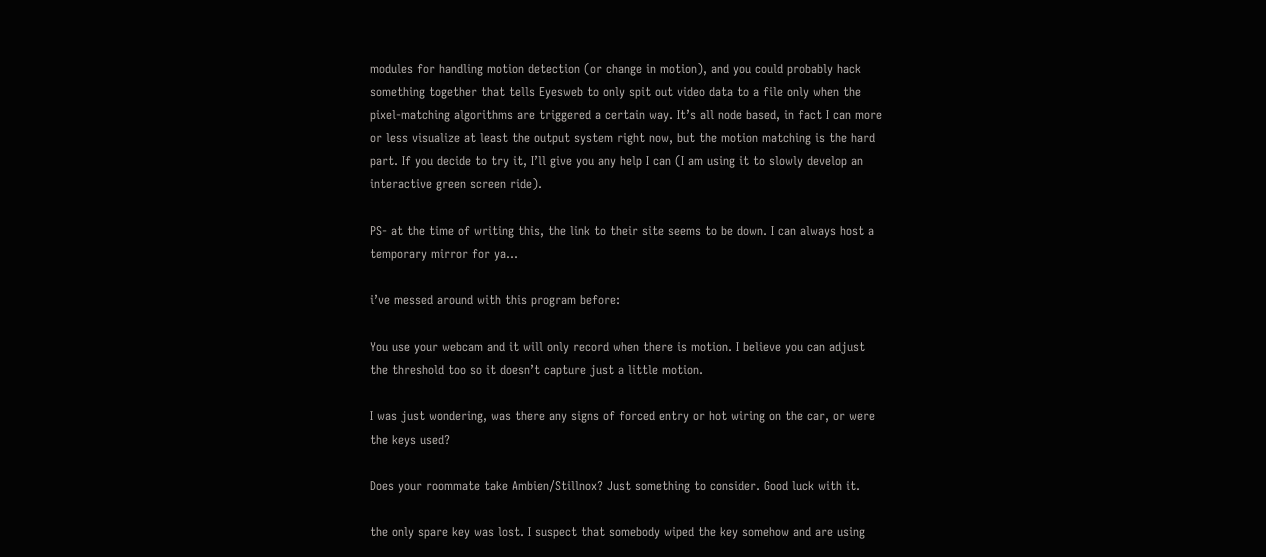modules for handling motion detection (or change in motion), and you could probably hack something together that tells Eyesweb to only spit out video data to a file only when the pixel-matching algorithms are triggered a certain way. It’s all node based, in fact I can more or less visualize at least the output system right now, but the motion matching is the hard part. If you decide to try it, I’ll give you any help I can (I am using it to slowly develop an interactive green screen ride).

PS- at the time of writing this, the link to their site seems to be down. I can always host a temporary mirror for ya…

i’ve messed around with this program before:

You use your webcam and it will only record when there is motion. I believe you can adjust the threshold too so it doesn’t capture just a little motion.

I was just wondering, was there any signs of forced entry or hot wiring on the car, or were the keys used?

Does your roommate take Ambien/Stillnox? Just something to consider. Good luck with it.

the only spare key was lost. I suspect that somebody wiped the key somehow and are using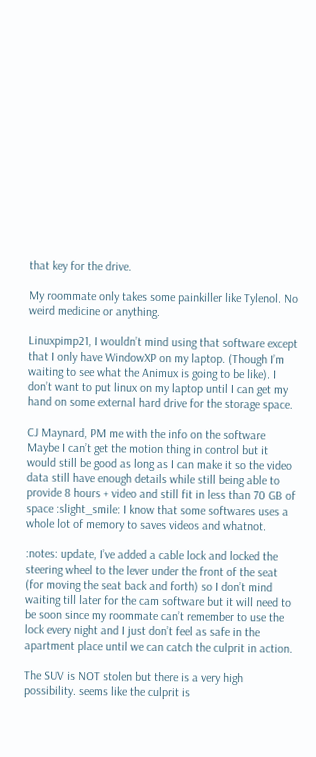that key for the drive.

My roommate only takes some painkiller like Tylenol. No weird medicine or anything.

Linuxpimp21, I wouldn’t mind using that software except that I only have WindowXP on my laptop. (Though I’m waiting to see what the Animux is going to be like). I don’t want to put linux on my laptop until I can get my hand on some external hard drive for the storage space.

CJ Maynard, PM me with the info on the software Maybe I can’t get the motion thing in control but it would still be good as long as I can make it so the video data still have enough details while still being able to provide 8 hours + video and still fit in less than 70 GB of space :slight_smile: I know that some softwares uses a whole lot of memory to saves videos and whatnot.

:notes: update, I’ve added a cable lock and locked the steering wheel to the lever under the front of the seat (for moving the seat back and forth) so I don’t mind waiting till later for the cam software but it will need to be soon since my roommate can’t remember to use the lock every night and I just don’t feel as safe in the apartment place until we can catch the culprit in action.

The SUV is NOT stolen but there is a very high possibility. seems like the culprit is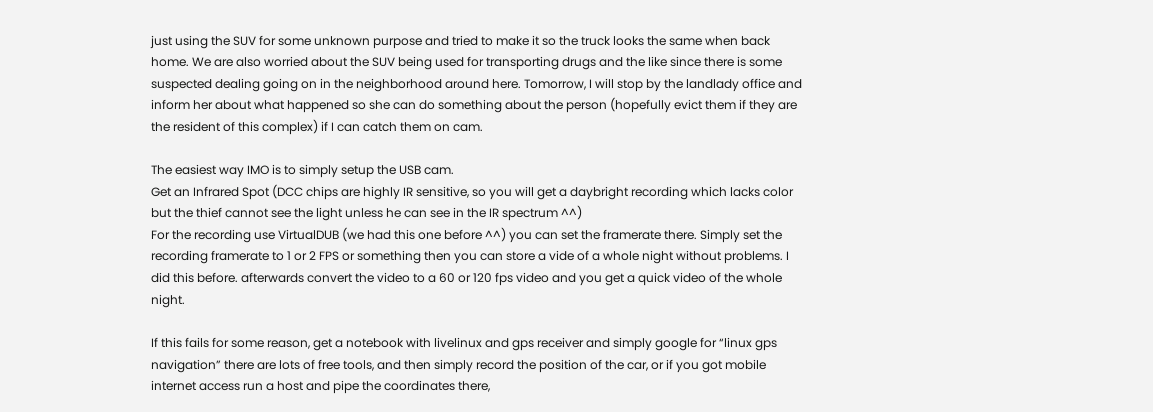just using the SUV for some unknown purpose and tried to make it so the truck looks the same when back home. We are also worried about the SUV being used for transporting drugs and the like since there is some suspected dealing going on in the neighborhood around here. Tomorrow, I will stop by the landlady office and inform her about what happened so she can do something about the person (hopefully evict them if they are the resident of this complex) if I can catch them on cam.

The easiest way IMO is to simply setup the USB cam.
Get an Infrared Spot (DCC chips are highly IR sensitive, so you will get a daybright recording which lacks color but the thief cannot see the light unless he can see in the IR spectrum ^^)
For the recording use VirtualDUB (we had this one before ^^) you can set the framerate there. Simply set the recording framerate to 1 or 2 FPS or something then you can store a vide of a whole night without problems. I did this before. afterwards convert the video to a 60 or 120 fps video and you get a quick video of the whole night.

If this fails for some reason, get a notebook with livelinux and gps receiver and simply google for “linux gps navigation” there are lots of free tools, and then simply record the position of the car, or if you got mobile internet access run a host and pipe the coordinates there,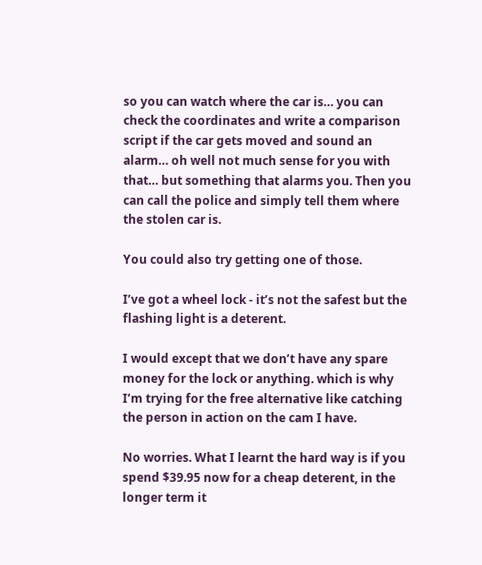so you can watch where the car is… you can check the coordinates and write a comparison script if the car gets moved and sound an alarm… oh well not much sense for you with that… but something that alarms you. Then you can call the police and simply tell them where the stolen car is.

You could also try getting one of those.

I’ve got a wheel lock - it’s not the safest but the flashing light is a deterent.

I would except that we don’t have any spare money for the lock or anything. which is why I’m trying for the free alternative like catching the person in action on the cam I have.

No worries. What I learnt the hard way is if you spend $39.95 now for a cheap deterent, in the longer term it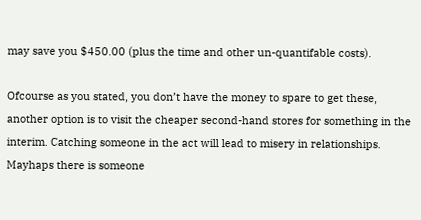may save you $450.00 (plus the time and other un-quantifable costs).

Ofcourse as you stated, you don’t have the money to spare to get these, another option is to visit the cheaper second-hand stores for something in the interim. Catching someone in the act will lead to misery in relationships. Mayhaps there is someone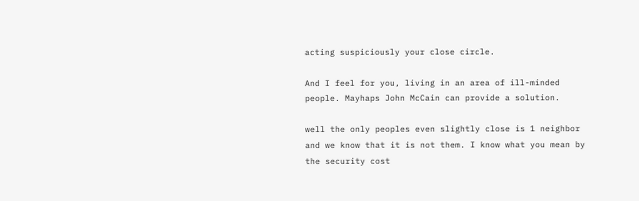acting suspiciously your close circle.

And I feel for you, living in an area of ill-minded people. Mayhaps John McCain can provide a solution.

well the only peoples even slightly close is 1 neighbor and we know that it is not them. I know what you mean by the security cost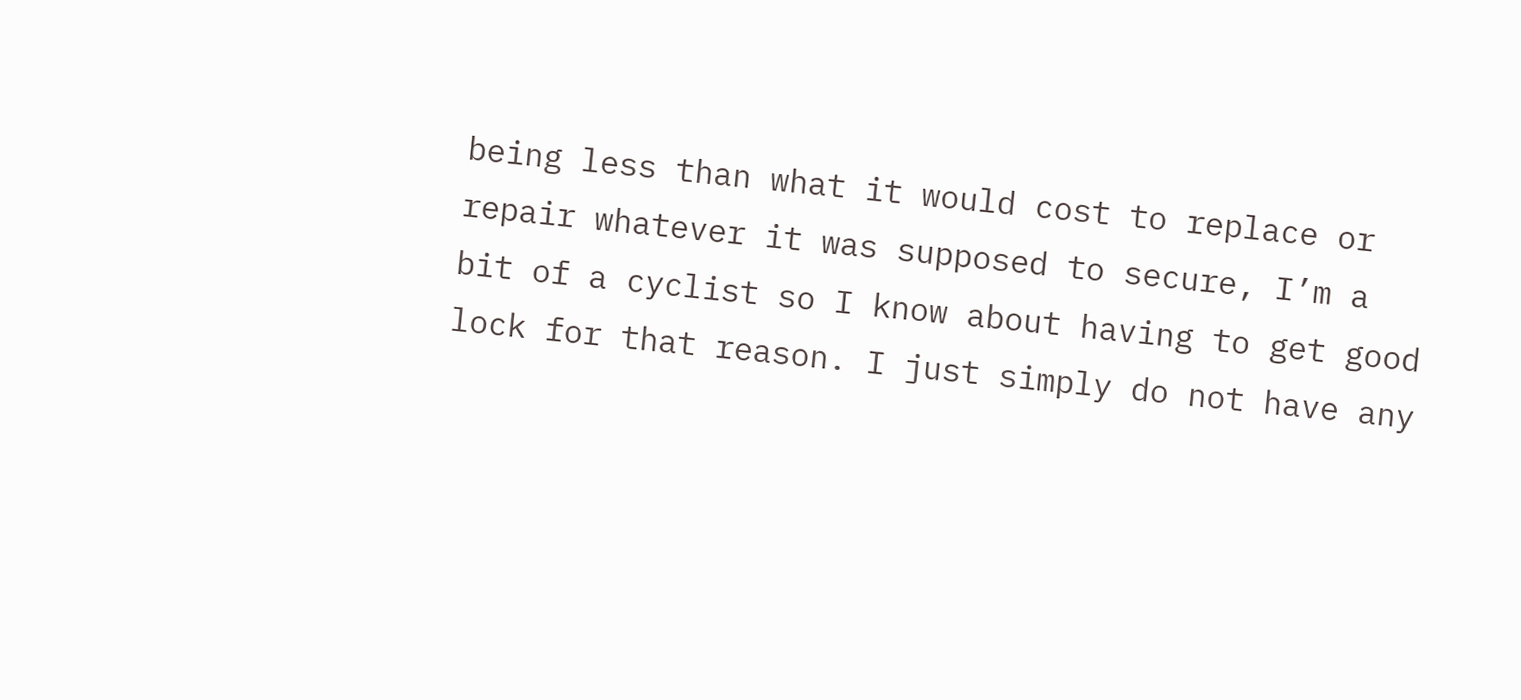being less than what it would cost to replace or repair whatever it was supposed to secure, I’m a bit of a cyclist so I know about having to get good lock for that reason. I just simply do not have any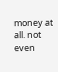money at all. not even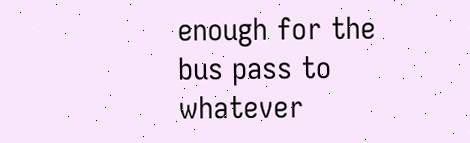enough for the bus pass to whatever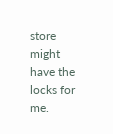store might have the locks for me.